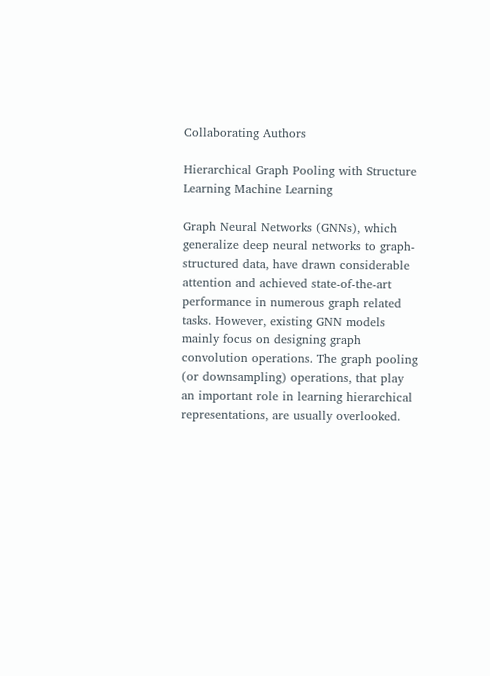Collaborating Authors

Hierarchical Graph Pooling with Structure Learning Machine Learning

Graph Neural Networks (GNNs), which generalize deep neural networks to graph-structured data, have drawn considerable attention and achieved state-of-the-art performance in numerous graph related tasks. However, existing GNN models mainly focus on designing graph convolution operations. The graph pooling (or downsampling) operations, that play an important role in learning hierarchical representations, are usually overlooked.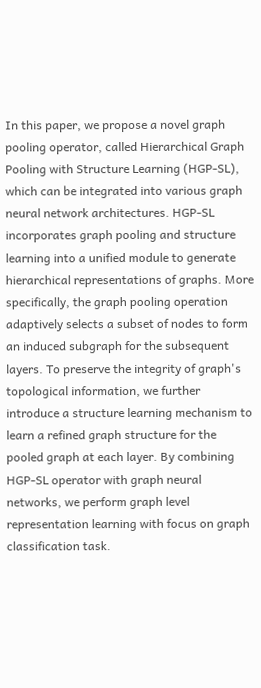In this paper, we propose a novel graph pooling operator, called Hierarchical Graph Pooling with Structure Learning (HGP-SL), which can be integrated into various graph neural network architectures. HGP-SL incorporates graph pooling and structure learning into a unified module to generate hierarchical representations of graphs. More specifically, the graph pooling operation adaptively selects a subset of nodes to form an induced subgraph for the subsequent layers. To preserve the integrity of graph's topological information, we further introduce a structure learning mechanism to learn a refined graph structure for the pooled graph at each layer. By combining HGP-SL operator with graph neural networks, we perform graph level representation learning with focus on graph classification task.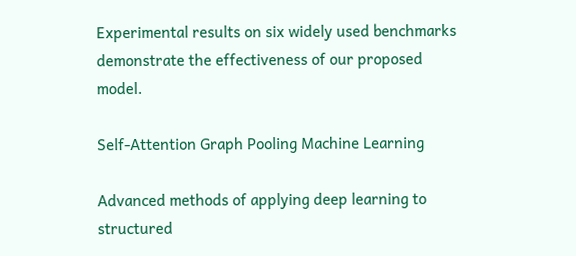Experimental results on six widely used benchmarks demonstrate the effectiveness of our proposed model.

Self-Attention Graph Pooling Machine Learning

Advanced methods of applying deep learning to structured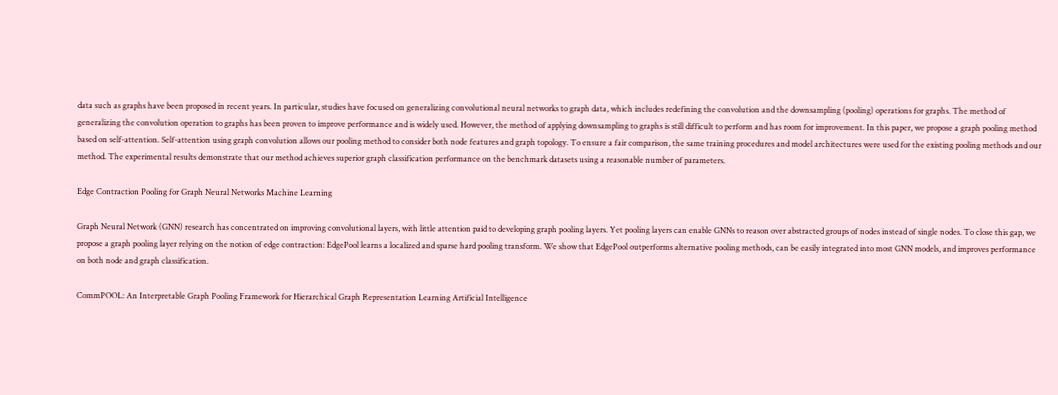data such as graphs have been proposed in recent years. In particular, studies have focused on generalizing convolutional neural networks to graph data, which includes redefining the convolution and the downsampling (pooling) operations for graphs. The method of generalizing the convolution operation to graphs has been proven to improve performance and is widely used. However, the method of applying downsampling to graphs is still difficult to perform and has room for improvement. In this paper, we propose a graph pooling method based on self-attention. Self-attention using graph convolution allows our pooling method to consider both node features and graph topology. To ensure a fair comparison, the same training procedures and model architectures were used for the existing pooling methods and our method. The experimental results demonstrate that our method achieves superior graph classification performance on the benchmark datasets using a reasonable number of parameters.

Edge Contraction Pooling for Graph Neural Networks Machine Learning

Graph Neural Network (GNN) research has concentrated on improving convolutional layers, with little attention paid to developing graph pooling layers. Yet pooling layers can enable GNNs to reason over abstracted groups of nodes instead of single nodes. To close this gap, we propose a graph pooling layer relying on the notion of edge contraction: EdgePool learns a localized and sparse hard pooling transform. We show that EdgePool outperforms alternative pooling methods, can be easily integrated into most GNN models, and improves performance on both node and graph classification.

CommPOOL: An Interpretable Graph Pooling Framework for Hierarchical Graph Representation Learning Artificial Intelligence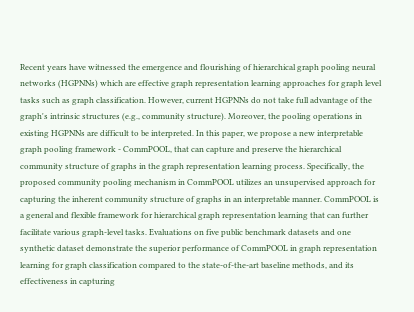Recent years have witnessed the emergence and flourishing of hierarchical graph pooling neural networks (HGPNNs) which are effective graph representation learning approaches for graph level tasks such as graph classification. However, current HGPNNs do not take full advantage of the graph's intrinsic structures (e.g., community structure). Moreover, the pooling operations in existing HGPNNs are difficult to be interpreted. In this paper, we propose a new interpretable graph pooling framework - CommPOOL, that can capture and preserve the hierarchical community structure of graphs in the graph representation learning process. Specifically, the proposed community pooling mechanism in CommPOOL utilizes an unsupervised approach for capturing the inherent community structure of graphs in an interpretable manner. CommPOOL is a general and flexible framework for hierarchical graph representation learning that can further facilitate various graph-level tasks. Evaluations on five public benchmark datasets and one synthetic dataset demonstrate the superior performance of CommPOOL in graph representation learning for graph classification compared to the state-of-the-art baseline methods, and its effectiveness in capturing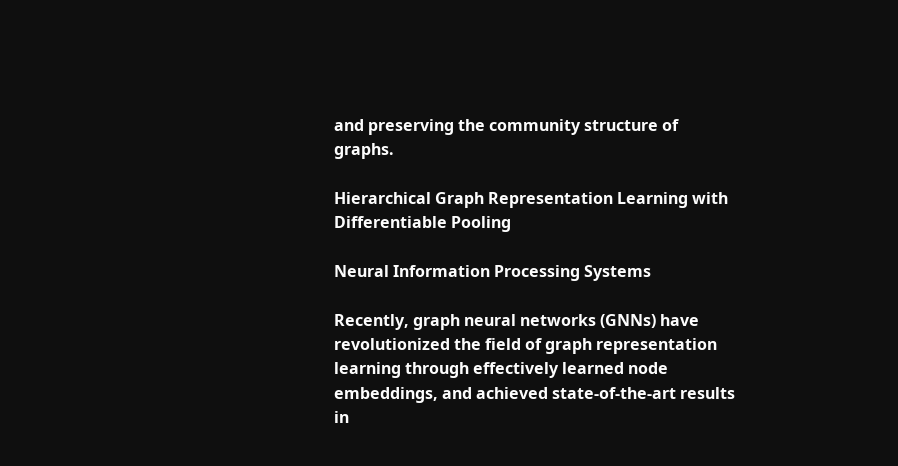and preserving the community structure of graphs.

Hierarchical Graph Representation Learning with Differentiable Pooling

Neural Information Processing Systems

Recently, graph neural networks (GNNs) have revolutionized the field of graph representation learning through effectively learned node embeddings, and achieved state-of-the-art results in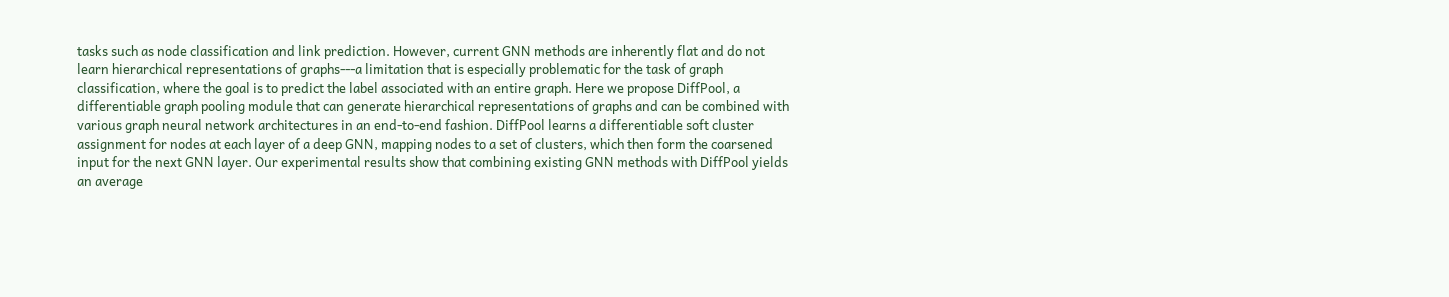tasks such as node classification and link prediction. However, current GNN methods are inherently flat and do not learn hierarchical representations of graphs---a limitation that is especially problematic for the task of graph classification, where the goal is to predict the label associated with an entire graph. Here we propose DiffPool, a differentiable graph pooling module that can generate hierarchical representations of graphs and can be combined with various graph neural network architectures in an end-to-end fashion. DiffPool learns a differentiable soft cluster assignment for nodes at each layer of a deep GNN, mapping nodes to a set of clusters, which then form the coarsened input for the next GNN layer. Our experimental results show that combining existing GNN methods with DiffPool yields an average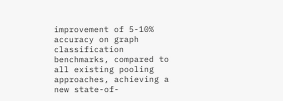improvement of 5-10% accuracy on graph classification benchmarks, compared to all existing pooling approaches, achieving a new state-of-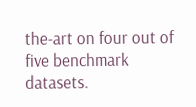the-art on four out of five benchmark datasets.